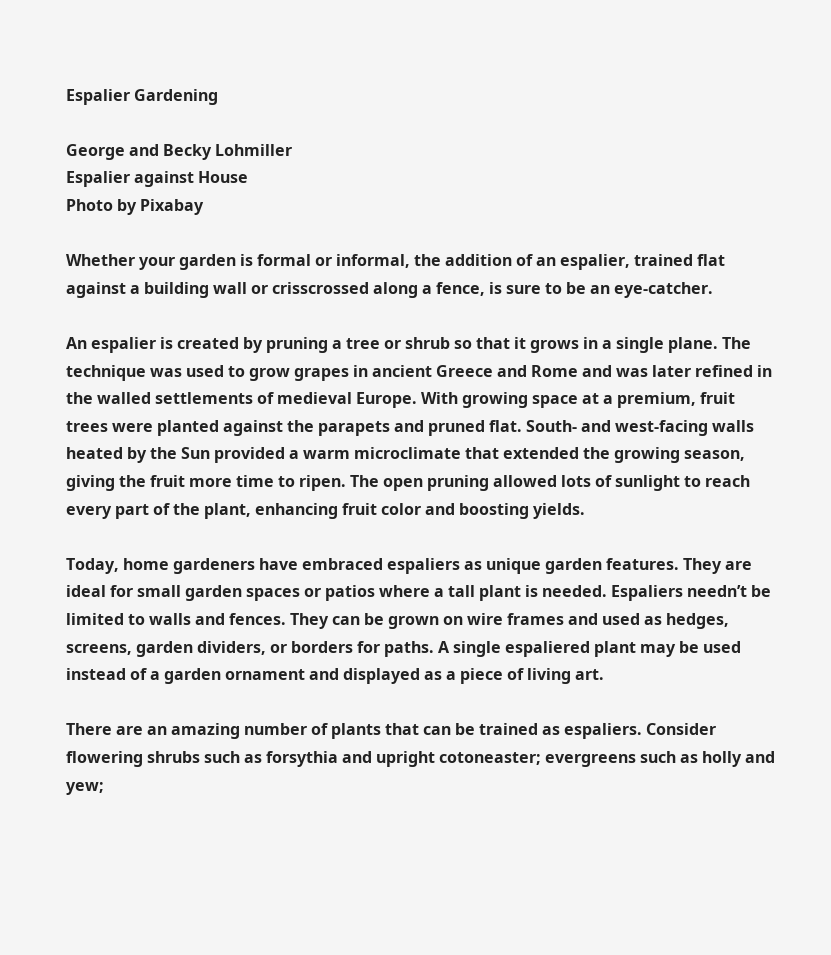Espalier Gardening

George and Becky Lohmiller
Espalier against House
Photo by Pixabay

Whether your garden is formal or informal, the addition of an espalier, trained flat against a building wall or crisscrossed along a fence, is sure to be an eye-catcher.

An espalier is created by pruning a tree or shrub so that it grows in a single plane. The technique was used to grow grapes in ancient Greece and Rome and was later refined in the walled settlements of medieval Europe. With growing space at a premium, fruit trees were planted against the parapets and pruned flat. South- and west-facing walls heated by the Sun provided a warm microclimate that extended the growing season, giving the fruit more time to ripen. The open pruning allowed lots of sunlight to reach every part of the plant, enhancing fruit color and boosting yields.

Today, home gardeners have embraced espaliers as unique garden features. They are ideal for small garden spaces or patios where a tall plant is needed. Espaliers needn’t be limited to walls and fences. They can be grown on wire frames and used as hedges, screens, garden dividers, or borders for paths. A single espaliered plant may be used instead of a garden ornament and displayed as a piece of living art.

There are an amazing number of plants that can be trained as espaliers. Consider flowering shrubs such as forsythia and upright cotoneaster; evergreens such as holly and yew;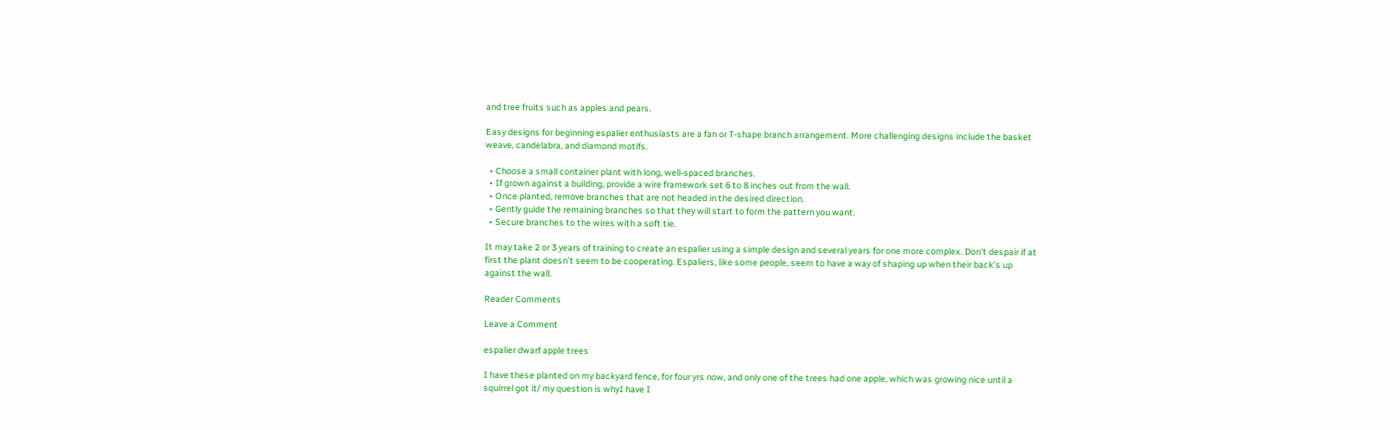and tree fruits such as apples and pears.

Easy designs for beginning espalier enthusiasts are a fan or T-shape branch arrangement. More challenging designs include the basket weave, candelabra, and diamond motifs.

  • Choose a small container plant with long, well-spaced branches.
  • If grown against a building, provide a wire framework set 6 to 8 inches out from the wall.
  • Once planted, remove branches that are not headed in the desired direction.
  • Gently guide the remaining branches so that they will start to form the pattern you want.
  • Secure branches to the wires with a soft tie.

It may take 2 or 3 years of training to create an espalier using a simple design and several years for one more complex. Don’t despair if at first the plant doesn’t seem to be cooperating. Espaliers, like some people, seem to have a way of shaping up when their back’s up against the wall.

Reader Comments

Leave a Comment

espalier dwarf apple trees

I have these planted on my backyard fence, for four yrs now, and only one of the trees had one apple, which was growing nice until a squirrel got it/ my question is whyI have I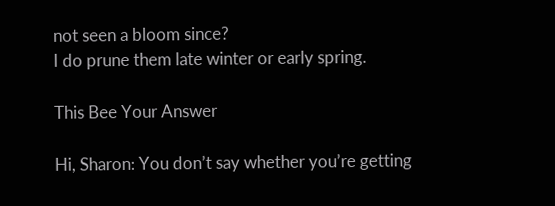not seen a bloom since?
I do prune them late winter or early spring.

This Bee Your Answer

Hi, Sharon: You don’t say whether you’re getting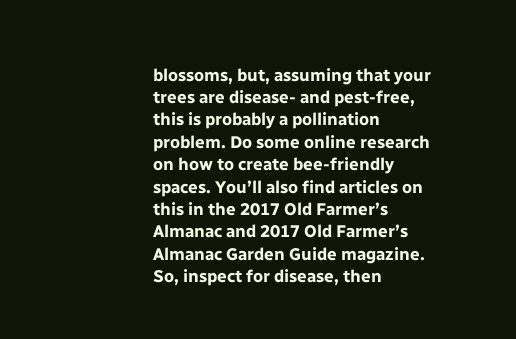blossoms, but, assuming that your trees are disease- and pest-free, this is probably a pollination problem. Do some online research on how to create bee-friendly spaces. You’ll also find articles on this in the 2017 Old Farmer’s Almanac and 2017 Old Farmer’s Almanac Garden Guide magazine. So, inspect for disease, then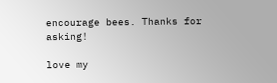encourage bees. Thanks for asking!

love my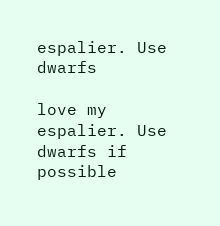espalier. Use dwarfs

love my espalier. Use dwarfs if possible